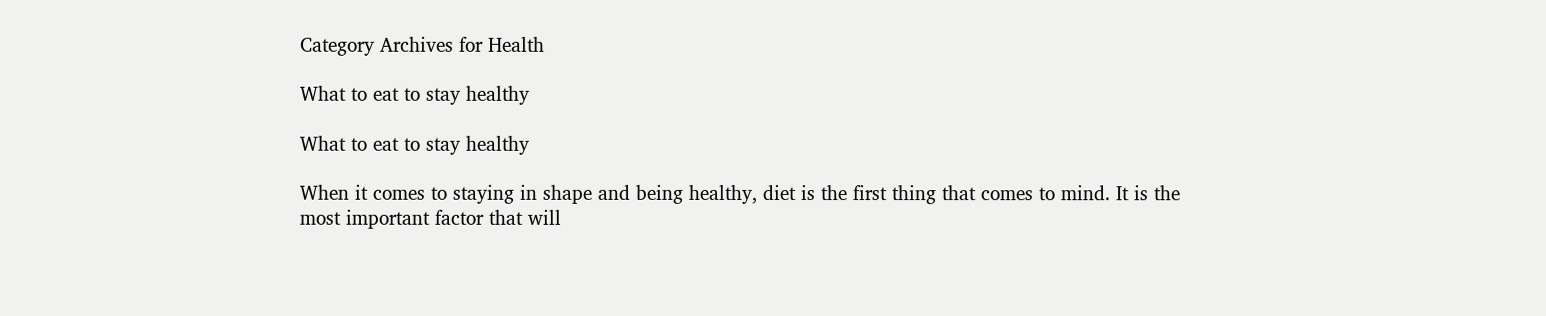Category Archives for Health

What to eat to stay healthy

What to eat to stay healthy

When it comes to staying in shape and being healthy, diet is the first thing that comes to mind. It is the most important factor that will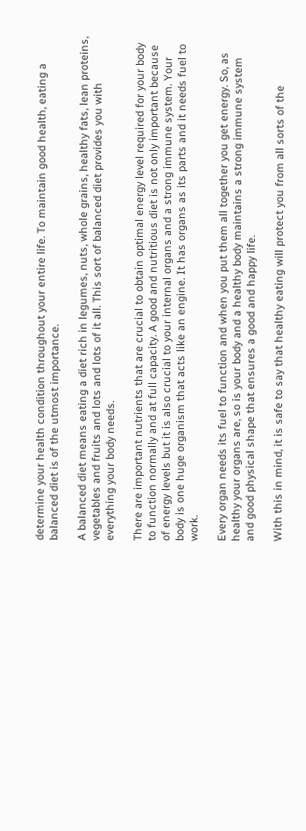determine your health condition throughout your entire life. To maintain good health, eating a balanced diet is of the utmost importance.

A balanced diet means eating a diet rich in legumes, nuts, whole grains, healthy fats, lean proteins, vegetables and fruits and lots and lots of it all. This sort of balanced diet provides you with everything your body needs.

There are important nutrients that are crucial to obtain optimal energy level required for your body to function normally and at full capacity. A good and nutritious diet is not only important because of energy levels but it is also crucial to your internal organs and a strong immune system. Your body is one huge organism that acts like an engine. It has organs as its parts and it needs fuel to work.

Every organ needs its fuel to function and when you put them all together you get energy. So, as healthy your organs are, so is your body and a healthy body maintains a strong immune system and good physical shape that ensures a good and happy life.

With this in mind, it is safe to say that healthy eating will protect you from all sorts of the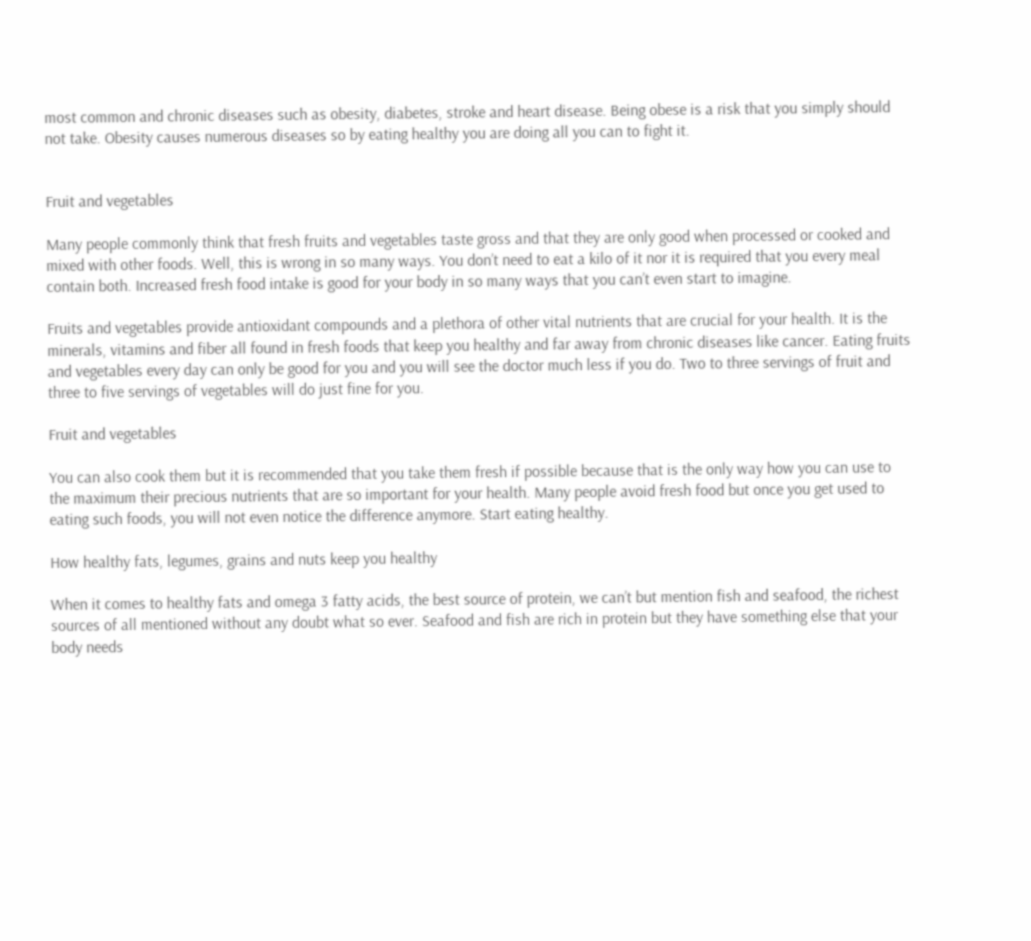most common and chronic diseases such as obesity, diabetes, stroke and heart disease. Being obese is a risk that you simply should not take. Obesity causes numerous diseases so by eating healthy you are doing all you can to fight it.


Fruit and vegetables

Many people commonly think that fresh fruits and vegetables taste gross and that they are only good when processed or cooked and mixed with other foods. Well, this is wrong in so many ways. You don’t need to eat a kilo of it nor it is required that you every meal contain both. Increased fresh food intake is good for your body in so many ways that you can’t even start to imagine.

Fruits and vegetables provide antioxidant compounds and a plethora of other vital nutrients that are crucial for your health. It is the minerals, vitamins and fiber all found in fresh foods that keep you healthy and far away from chronic diseases like cancer. Eating fruits and vegetables every day can only be good for you and you will see the doctor much less if you do. Two to three servings of fruit and three to five servings of vegetables will do just fine for you.

Fruit and vegetables

You can also cook them but it is recommended that you take them fresh if possible because that is the only way how you can use to the maximum their precious nutrients that are so important for your health. Many people avoid fresh food but once you get used to eating such foods, you will not even notice the difference anymore. Start eating healthy.

How healthy fats, legumes, grains and nuts keep you healthy

When it comes to healthy fats and omega 3 fatty acids, the best source of protein, we can’t but mention fish and seafood, the richest sources of all mentioned without any doubt what so ever. Seafood and fish are rich in protein but they have something else that your body needs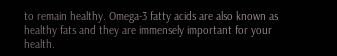to remain healthy. Omega-3 fatty acids are also known as healthy fats and they are immensely important for your health.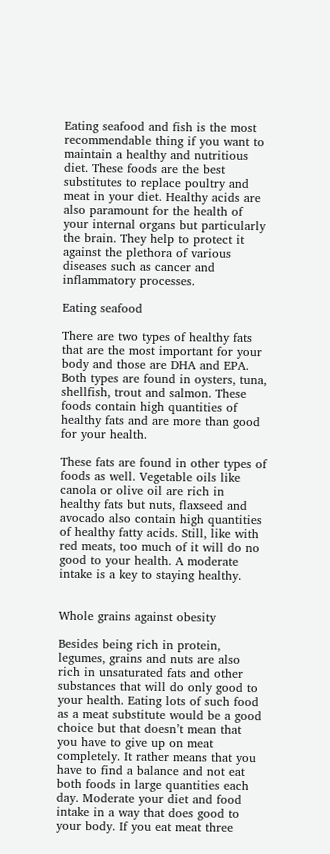Eating seafood and fish is the most recommendable thing if you want to maintain a healthy and nutritious diet. These foods are the best substitutes to replace poultry and meat in your diet. Healthy acids are also paramount for the health of your internal organs but particularly the brain. They help to protect it against the plethora of various diseases such as cancer and inflammatory processes.

Eating seafood

There are two types of healthy fats that are the most important for your body and those are DHA and EPA. Both types are found in oysters, tuna, shellfish, trout and salmon. These foods contain high quantities of healthy fats and are more than good for your health.

These fats are found in other types of foods as well. Vegetable oils like canola or olive oil are rich in healthy fats but nuts, flaxseed and avocado also contain high quantities of healthy fatty acids. Still, like with red meats, too much of it will do no good to your health. A moderate intake is a key to staying healthy.


Whole grains against obesity

Besides being rich in protein, legumes, grains and nuts are also rich in unsaturated fats and other substances that will do only good to your health. Eating lots of such food as a meat substitute would be a good choice but that doesn’t mean that you have to give up on meat completely. It rather means that you have to find a balance and not eat both foods in large quantities each day. Moderate your diet and food intake in a way that does good to your body. If you eat meat three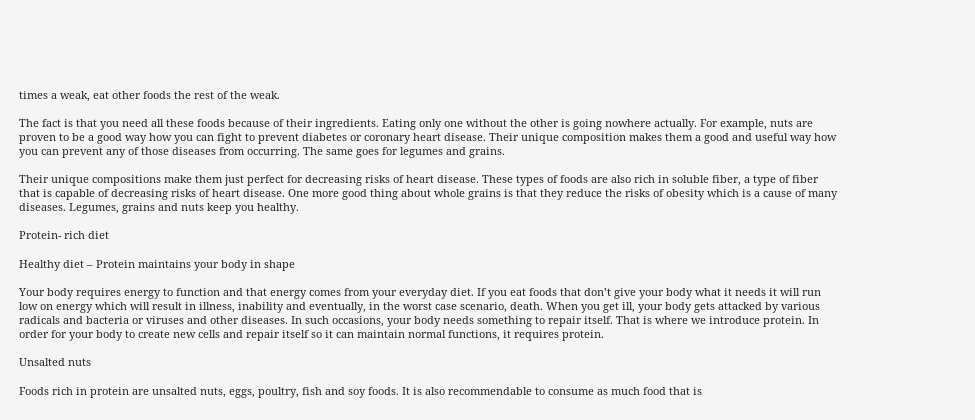times a weak, eat other foods the rest of the weak.

The fact is that you need all these foods because of their ingredients. Eating only one without the other is going nowhere actually. For example, nuts are proven to be a good way how you can fight to prevent diabetes or coronary heart disease. Their unique composition makes them a good and useful way how you can prevent any of those diseases from occurring. The same goes for legumes and grains.

Their unique compositions make them just perfect for decreasing risks of heart disease. These types of foods are also rich in soluble fiber, a type of fiber that is capable of decreasing risks of heart disease. One more good thing about whole grains is that they reduce the risks of obesity which is a cause of many diseases. Legumes, grains and nuts keep you healthy.

Protein- rich diet

Healthy diet – Protein maintains your body in shape

Your body requires energy to function and that energy comes from your everyday diet. If you eat foods that don’t give your body what it needs it will run low on energy which will result in illness, inability and eventually, in the worst case scenario, death. When you get ill, your body gets attacked by various radicals and bacteria or viruses and other diseases. In such occasions, your body needs something to repair itself. That is where we introduce protein. In order for your body to create new cells and repair itself so it can maintain normal functions, it requires protein.

Unsalted nuts

Foods rich in protein are unsalted nuts, eggs, poultry, fish and soy foods. It is also recommendable to consume as much food that is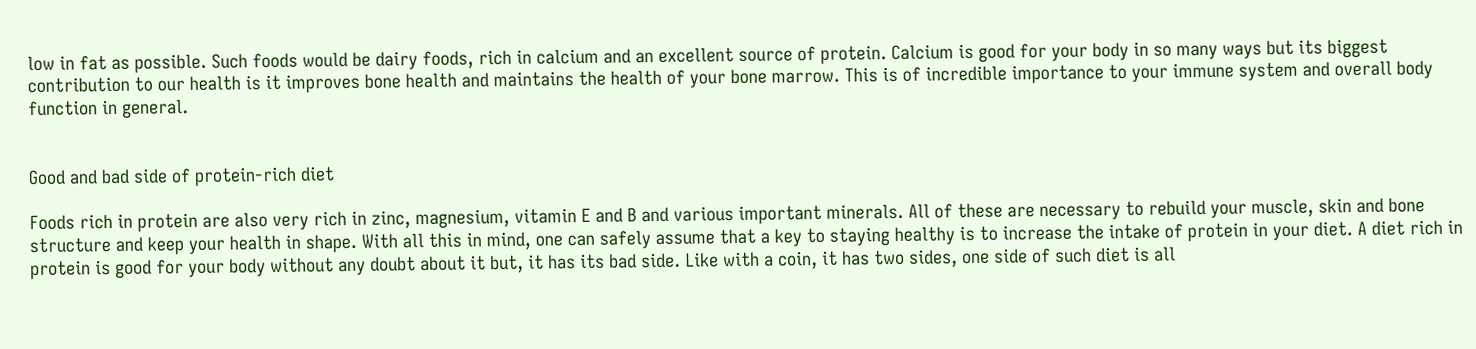low in fat as possible. Such foods would be dairy foods, rich in calcium and an excellent source of protein. Calcium is good for your body in so many ways but its biggest contribution to our health is it improves bone health and maintains the health of your bone marrow. This is of incredible importance to your immune system and overall body function in general.


Good and bad side of protein-rich diet

Foods rich in protein are also very rich in zinc, magnesium, vitamin E and B and various important minerals. All of these are necessary to rebuild your muscle, skin and bone structure and keep your health in shape. With all this in mind, one can safely assume that a key to staying healthy is to increase the intake of protein in your diet. A diet rich in protein is good for your body without any doubt about it but, it has its bad side. Like with a coin, it has two sides, one side of such diet is all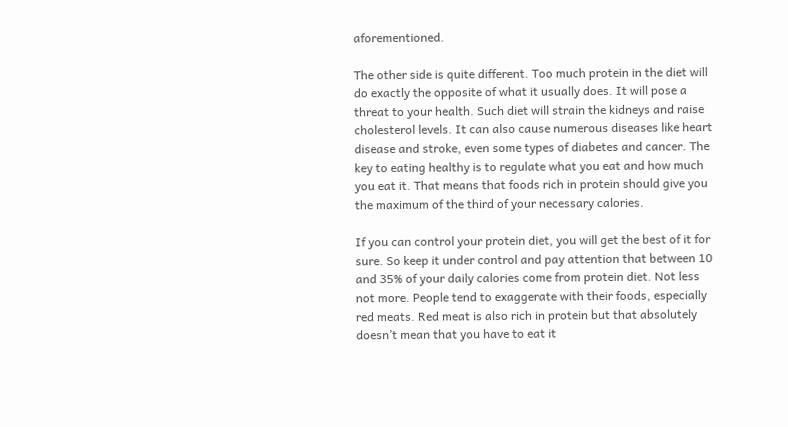aforementioned.

The other side is quite different. Too much protein in the diet will do exactly the opposite of what it usually does. It will pose a threat to your health. Such diet will strain the kidneys and raise cholesterol levels. It can also cause numerous diseases like heart disease and stroke, even some types of diabetes and cancer. The key to eating healthy is to regulate what you eat and how much you eat it. That means that foods rich in protein should give you the maximum of the third of your necessary calories.

If you can control your protein diet, you will get the best of it for sure. So keep it under control and pay attention that between 10 and 35% of your daily calories come from protein diet. Not less not more. People tend to exaggerate with their foods, especially red meats. Red meat is also rich in protein but that absolutely doesn’t mean that you have to eat it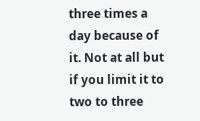three times a day because of it. Not at all but if you limit it to two to three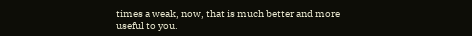times a weak, now, that is much better and more useful to you.